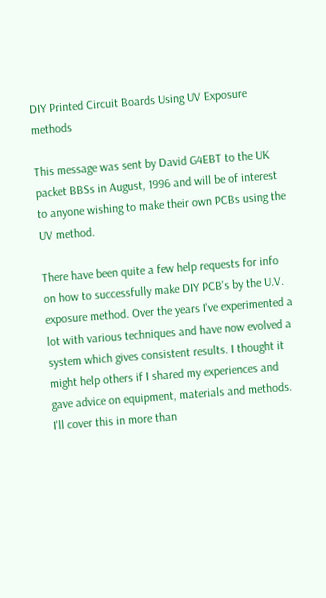DIY Printed Circuit Boards Using UV Exposure methods

This message was sent by David G4EBT to the UK packet BBSs in August, 1996 and will be of interest to anyone wishing to make their own PCBs using the UV method.

There have been quite a few help requests for info on how to successfully make DIY PCB's by the U.V. exposure method. Over the years I've experimented a lot with various techniques and have now evolved a system which gives consistent results. I thought it might help others if I shared my experiences and gave advice on equipment, materials and methods. I'll cover this in more than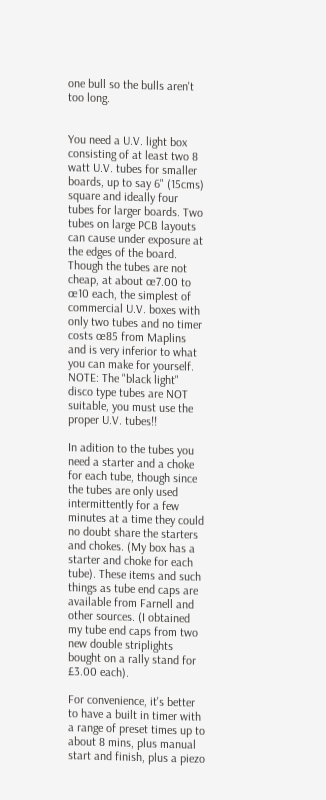one bull so the bulls aren't too long.


You need a U.V. light box consisting of at least two 8 watt U.V. tubes for smaller boards, up to say 6" (15cms) square and ideally four tubes for larger boards. Two tubes on large PCB layouts can cause under exposure at the edges of the board. Though the tubes are not cheap, at about œ7.00 to œ10 each, the simplest of commercial U.V. boxes with only two tubes and no timer costs œ85 from Maplins and is very inferior to what you can make for yourself. NOTE: The "black light" disco type tubes are NOT suitable, you must use the proper U.V. tubes!!

In adition to the tubes you need a starter and a choke for each tube, though since the tubes are only used intermittently for a few minutes at a time they could no doubt share the starters and chokes. (My box has a starter and choke for each tube). These items and such things as tube end caps are available from Farnell and other sources. (I obtained my tube end caps from two new double striplights bought on a rally stand for £3.00 each).

For convenience, it's better to have a built in timer with a range of preset times up to about 8 mins, plus manual start and finish, plus a piezo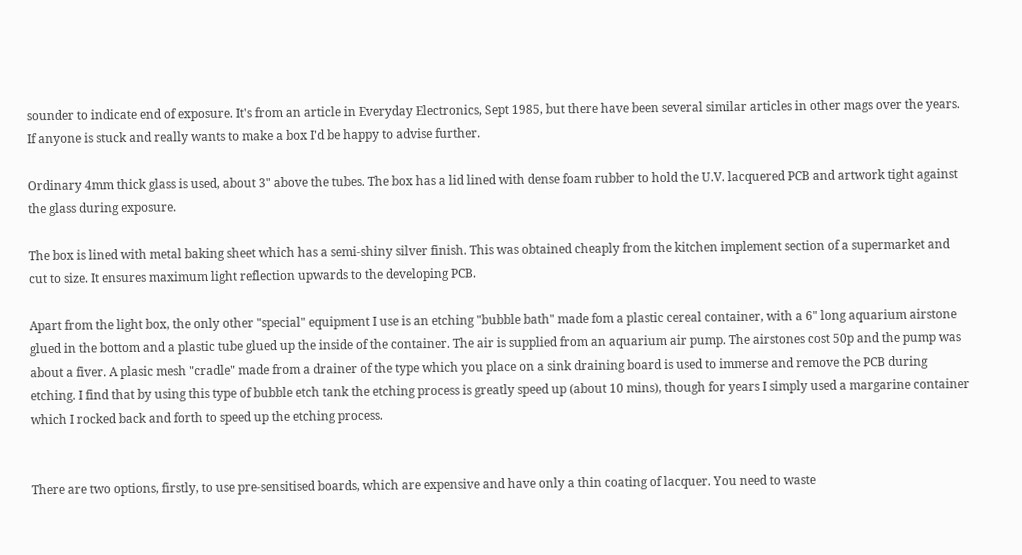sounder to indicate end of exposure. It's from an article in Everyday Electronics, Sept 1985, but there have been several similar articles in other mags over the years. If anyone is stuck and really wants to make a box I'd be happy to advise further.

Ordinary 4mm thick glass is used, about 3" above the tubes. The box has a lid lined with dense foam rubber to hold the U.V. lacquered PCB and artwork tight against the glass during exposure.

The box is lined with metal baking sheet which has a semi-shiny silver finish. This was obtained cheaply from the kitchen implement section of a supermarket and cut to size. It ensures maximum light reflection upwards to the developing PCB.

Apart from the light box, the only other "special" equipment I use is an etching "bubble bath" made fom a plastic cereal container, with a 6" long aquarium airstone glued in the bottom and a plastic tube glued up the inside of the container. The air is supplied from an aquarium air pump. The airstones cost 50p and the pump was about a fiver. A plasic mesh "cradle" made from a drainer of the type which you place on a sink draining board is used to immerse and remove the PCB during etching. I find that by using this type of bubble etch tank the etching process is greatly speed up (about 10 mins), though for years I simply used a margarine container which I rocked back and forth to speed up the etching process.


There are two options, firstly, to use pre-sensitised boards, which are expensive and have only a thin coating of lacquer. You need to waste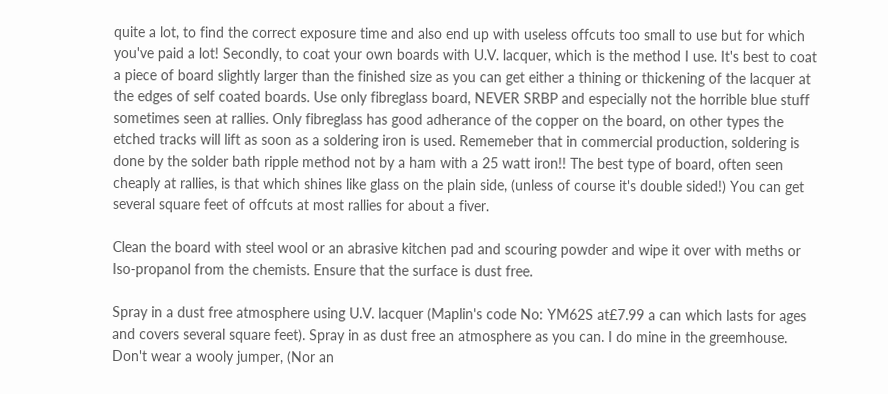quite a lot, to find the correct exposure time and also end up with useless offcuts too small to use but for which you've paid a lot! Secondly, to coat your own boards with U.V. lacquer, which is the method I use. It's best to coat a piece of board slightly larger than the finished size as you can get either a thining or thickening of the lacquer at the edges of self coated boards. Use only fibreglass board, NEVER SRBP and especially not the horrible blue stuff sometimes seen at rallies. Only fibreglass has good adherance of the copper on the board, on other types the etched tracks will lift as soon as a soldering iron is used. Rememeber that in commercial production, soldering is done by the solder bath ripple method not by a ham with a 25 watt iron!! The best type of board, often seen cheaply at rallies, is that which shines like glass on the plain side, (unless of course it's double sided!) You can get several square feet of offcuts at most rallies for about a fiver.

Clean the board with steel wool or an abrasive kitchen pad and scouring powder and wipe it over with meths or Iso-propanol from the chemists. Ensure that the surface is dust free.

Spray in a dust free atmosphere using U.V. lacquer (Maplin's code No: YM62S at£7.99 a can which lasts for ages and covers several square feet). Spray in as dust free an atmosphere as you can. I do mine in the greemhouse. Don't wear a wooly jumper, (Nor an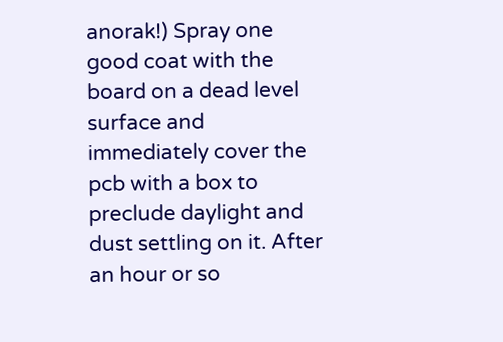anorak!) Spray one good coat with the board on a dead level surface and immediately cover the pcb with a box to preclude daylight and dust settling on it. After an hour or so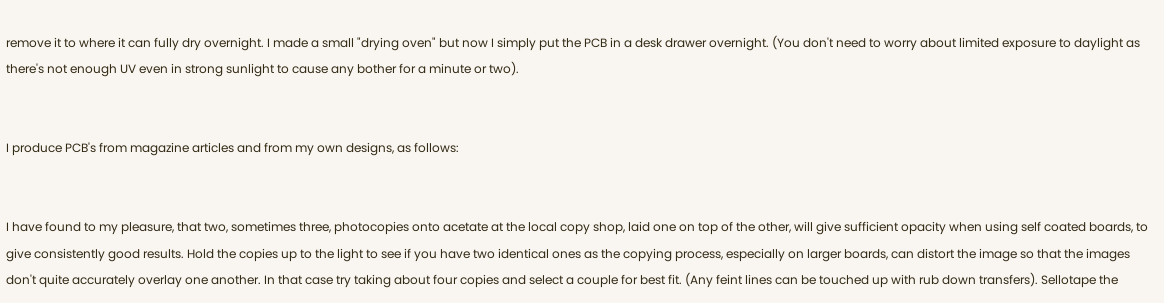remove it to where it can fully dry overnight. I made a small "drying oven" but now I simply put the PCB in a desk drawer overnight. (You don't need to worry about limited exposure to daylight as there's not enough UV even in strong sunlight to cause any bother for a minute or two).


I produce PCB's from magazine articles and from my own designs, as follows:


I have found to my pleasure, that two, sometimes three, photocopies onto acetate at the local copy shop, laid one on top of the other, will give sufficient opacity when using self coated boards, to give consistently good results. Hold the copies up to the light to see if you have two identical ones as the copying process, especially on larger boards, can distort the image so that the images don't quite accurately overlay one another. In that case try taking about four copies and select a couple for best fit. (Any feint lines can be touched up with rub down transfers). Sellotape the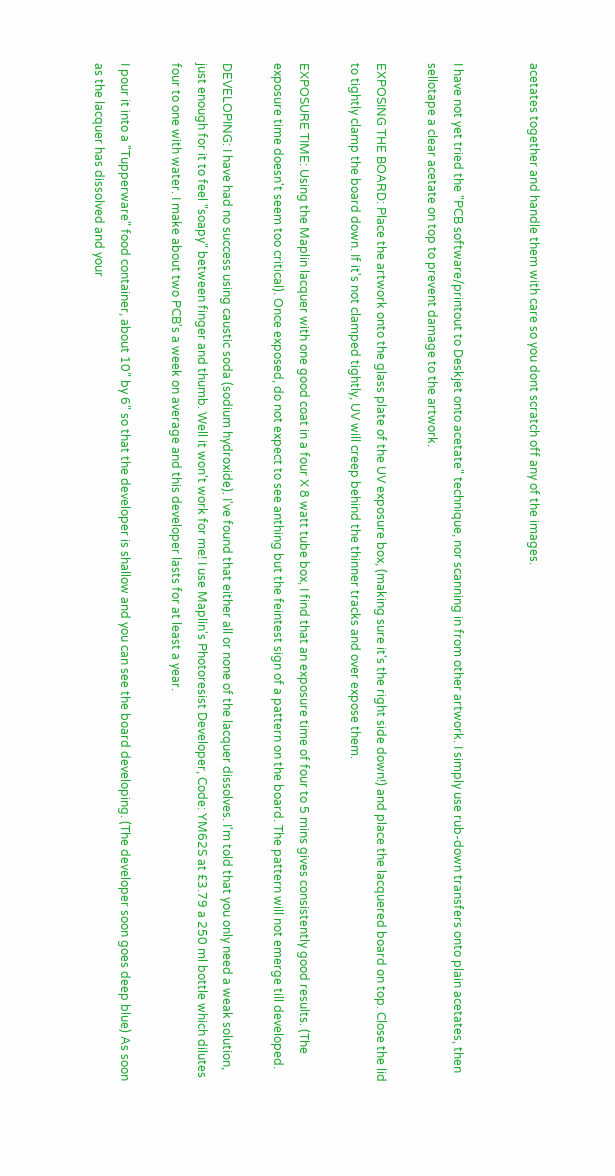acetates together and handle them with care so you dont scratch off any of the images.


I have not yet tried the "PCB software/printout to Deskjet onto acetate" technique, nor scanning in from other artwork. I simply use rub-down transfers onto plain acetates, then sellotape a clear acetate on top to prevent damage to the artwork.

EXPOSING THE BOARD: Place the artwork onto the glass plate of the UV exposure box, (making sure it's the right side down!) and place the lacquered board on top. Close the lid to tightly clamp the board down. If it's not clamped tightly, UV will creep behind the thinner tracks and over expose them.

EXPOSURE TIME: Using the Maplin lacquer with one good coat in a four X 8 watt tube box, I find that an exposure time of four to 5 mins gives consistently good results. (The exposure time doesn't seem too critical). Once exposed, do not expect to see anthing but the feintest sign of a pattern on the board. The pattern will not emerge till developed.

DEVELOPING: I have had no success using caustic soda (sodium hydroxide). I've found that either all or none of the lacquer dissolves. I'm told that you only need a weak solution, just enough for it to feel "soapy" between finger and thumb. Well it won't work for me! I use Maplin's Photoresist Developer, Code: YM62S at £3.79 a 250 ml bottle which dilutes four to one with water. I make about two PCB's a week on average and this developer lasts for at least a year.

I pour it into a "Tupperware" food container, about 10" by 6" so that the developer is shallow and you can see the board developing. (The developer soon goes deep blue) As soon as the lacquer has dissolved and your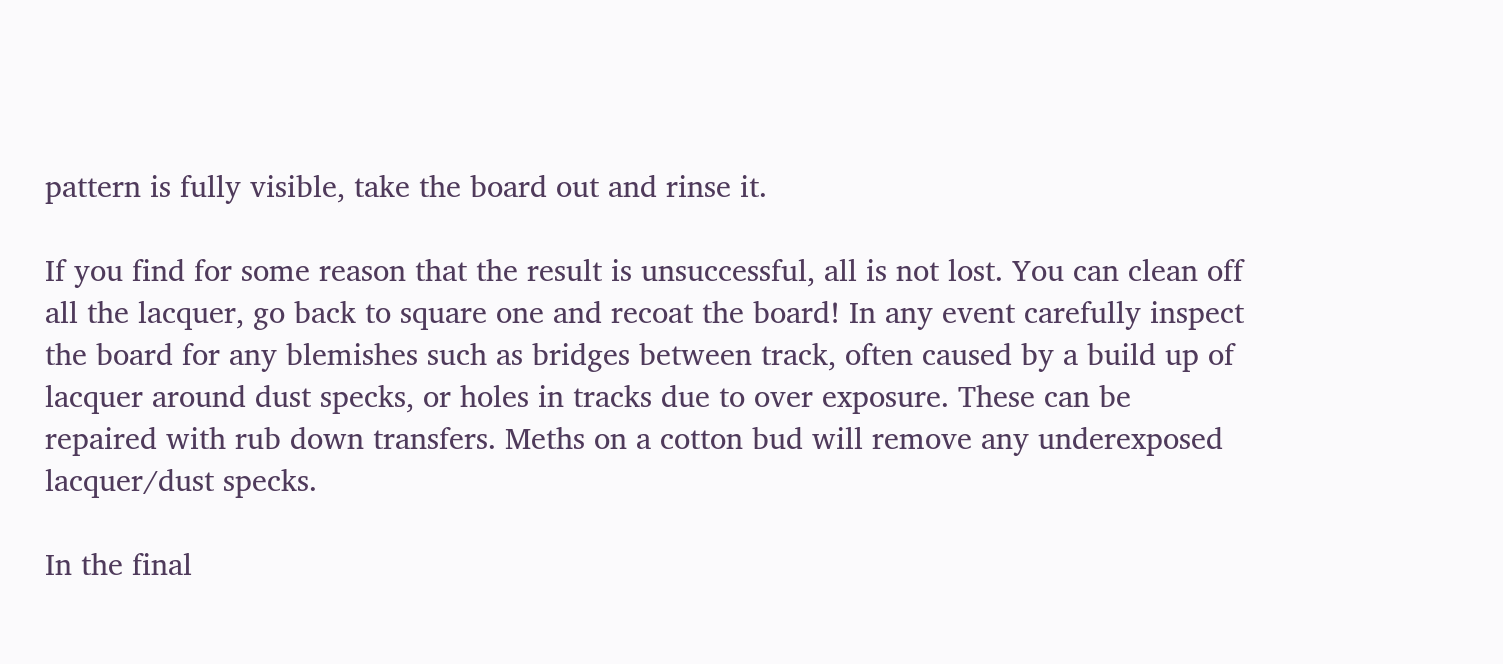pattern is fully visible, take the board out and rinse it.

If you find for some reason that the result is unsuccessful, all is not lost. You can clean off all the lacquer, go back to square one and recoat the board! In any event carefully inspect the board for any blemishes such as bridges between track, often caused by a build up of lacquer around dust specks, or holes in tracks due to over exposure. These can be repaired with rub down transfers. Meths on a cotton bud will remove any underexposed lacquer/dust specks.

In the final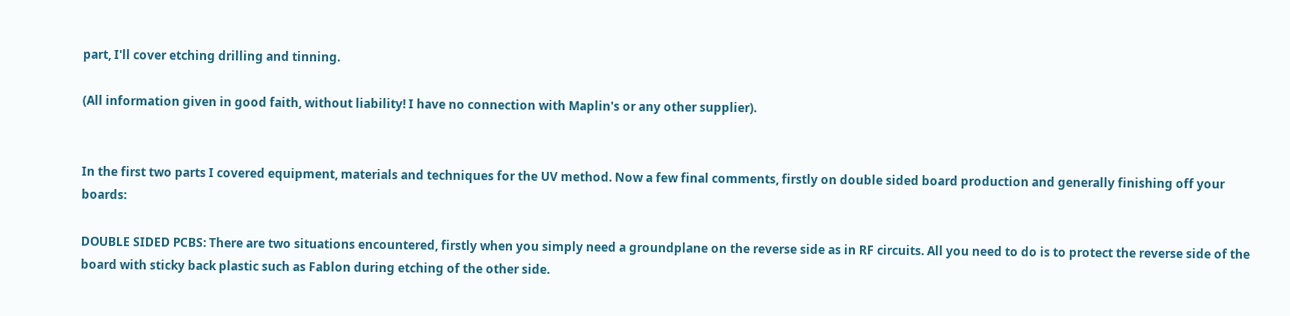part, I'll cover etching drilling and tinning.

(All information given in good faith, without liability! I have no connection with Maplin's or any other supplier).


In the first two parts I covered equipment, materials and techniques for the UV method. Now a few final comments, firstly on double sided board production and generally finishing off your boards:

DOUBLE SIDED PCBS: There are two situations encountered, firstly when you simply need a groundplane on the reverse side as in RF circuits. All you need to do is to protect the reverse side of the board with sticky back plastic such as Fablon during etching of the other side.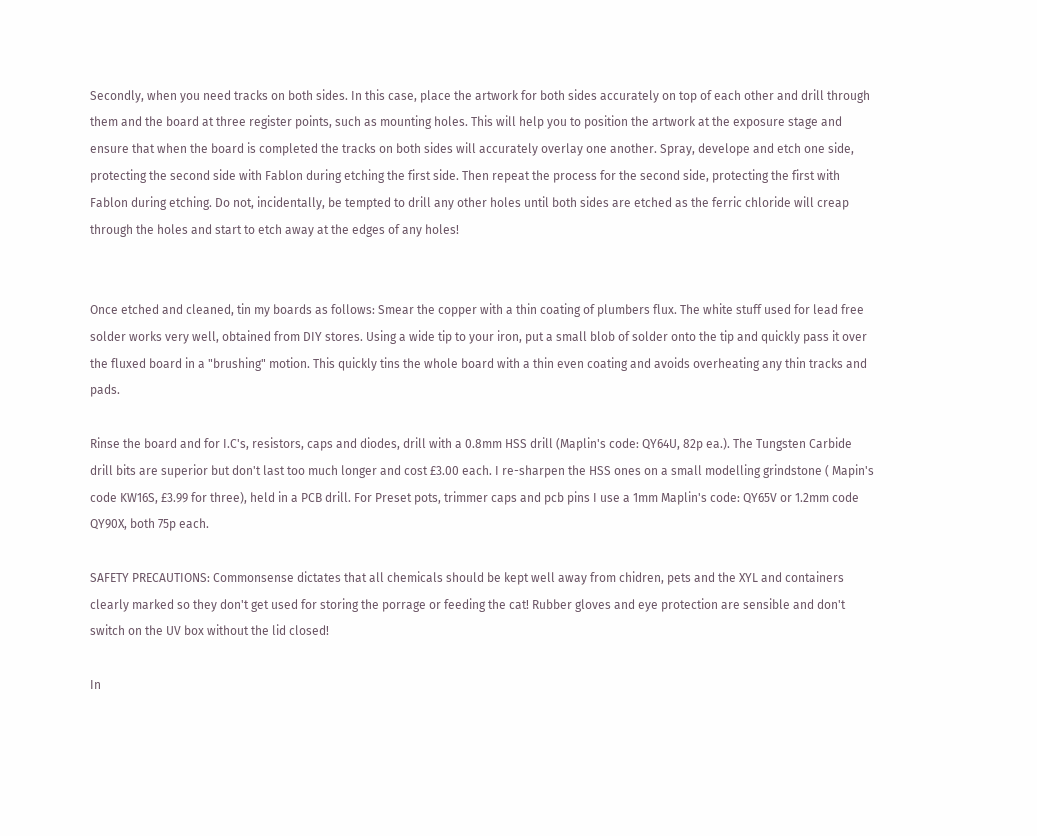Secondly, when you need tracks on both sides. In this case, place the artwork for both sides accurately on top of each other and drill through them and the board at three register points, such as mounting holes. This will help you to position the artwork at the exposure stage and ensure that when the board is completed the tracks on both sides will accurately overlay one another. Spray, develope and etch one side, protecting the second side with Fablon during etching the first side. Then repeat the process for the second side, protecting the first with Fablon during etching. Do not, incidentally, be tempted to drill any other holes until both sides are etched as the ferric chloride will creap through the holes and start to etch away at the edges of any holes!


Once etched and cleaned, tin my boards as follows: Smear the copper with a thin coating of plumbers flux. The white stuff used for lead free solder works very well, obtained from DIY stores. Using a wide tip to your iron, put a small blob of solder onto the tip and quickly pass it over the fluxed board in a "brushing" motion. This quickly tins the whole board with a thin even coating and avoids overheating any thin tracks and pads.

Rinse the board and for I.C's, resistors, caps and diodes, drill with a 0.8mm HSS drill (Maplin's code: QY64U, 82p ea.). The Tungsten Carbide drill bits are superior but don't last too much longer and cost £3.00 each. I re-sharpen the HSS ones on a small modelling grindstone ( Mapin's code KW16S, £3.99 for three), held in a PCB drill. For Preset pots, trimmer caps and pcb pins I use a 1mm Maplin's code: QY65V or 1.2mm code QY90X, both 75p each.

SAFETY PRECAUTIONS: Commonsense dictates that all chemicals should be kept well away from chidren, pets and the XYL and containers clearly marked so they don't get used for storing the porrage or feeding the cat! Rubber gloves and eye protection are sensible and don't switch on the UV box without the lid closed!

In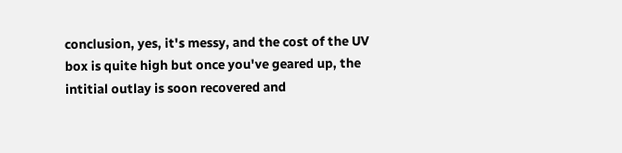conclusion, yes, it's messy, and the cost of the UV box is quite high but once you've geared up, the intitial outlay is soon recovered and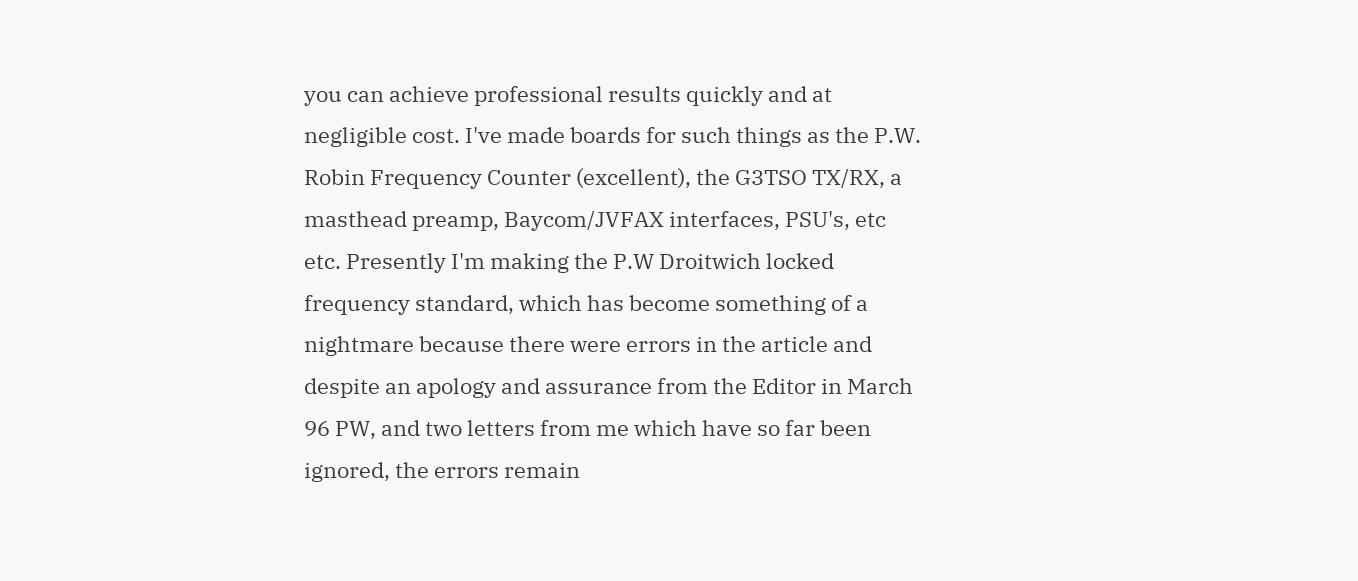you can achieve professional results quickly and at negligible cost. I've made boards for such things as the P.W. Robin Frequency Counter (excellent), the G3TSO TX/RX, a masthead preamp, Baycom/JVFAX interfaces, PSU's, etc etc. Presently I'm making the P.W Droitwich locked frequency standard, which has become something of a nightmare because there were errors in the article and despite an apology and assurance from the Editor in March 96 PW, and two letters from me which have so far been ignored, the errors remain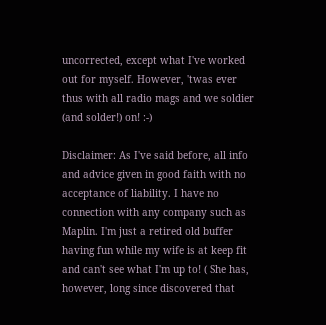uncorrected, except what I've worked out for myself. However, 'twas ever thus with all radio mags and we soldier (and solder!) on! :-)

Disclaimer: As I've said before, all info and advice given in good faith with no acceptance of liability. I have no connection with any company such as Maplin. I'm just a retired old buffer having fun while my wife is at keep fit and can't see what I'm up to! ( She has, however, long since discovered that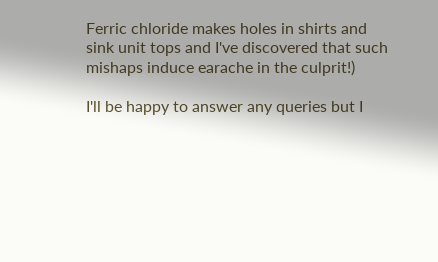Ferric chloride makes holes in shirts and sink unit tops and I've discovered that such mishaps induce earache in the culprit!)

I'll be happy to answer any queries but I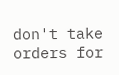don't take orders for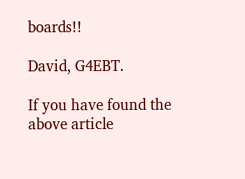boards!!

David, G4EBT.

If you have found the above article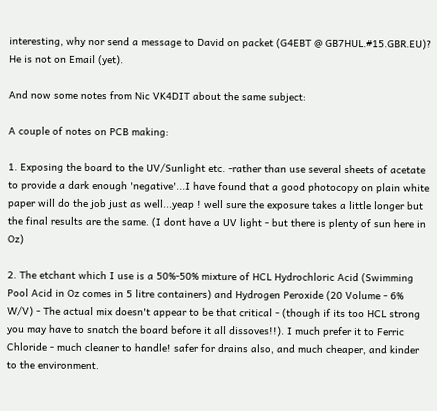interesting, why nor send a message to David on packet (G4EBT @ GB7HUL.#15.GBR.EU)? He is not on Email (yet).

And now some notes from Nic VK4DIT about the same subject:

A couple of notes on PCB making:

1. Exposing the board to the UV/Sunlight etc. -rather than use several sheets of acetate to provide a dark enough 'negative'...I have found that a good photocopy on plain white paper will do the job just as well...yeap ! well sure the exposure takes a little longer but the final results are the same. (I dont have a UV light - but there is plenty of sun here in Oz)

2. The etchant which I use is a 50%-50% mixture of HCL Hydrochloric Acid (Swimming Pool Acid in Oz comes in 5 litre containers) and Hydrogen Peroxide (20 Volume - 6% W/V) - The actual mix doesn't appear to be that critical - (though if its too HCL strong you may have to snatch the board before it all dissoves!!). I much prefer it to Ferric Chloride - much cleaner to handle! safer for drains also, and much cheaper, and kinder to the environment.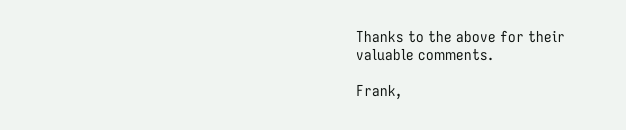Thanks to the above for their valuable comments.

Frank,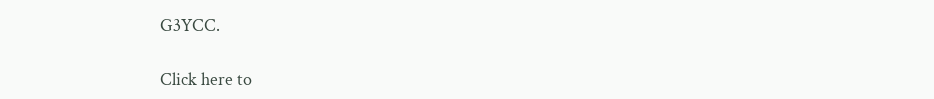G3YCC.

Click here to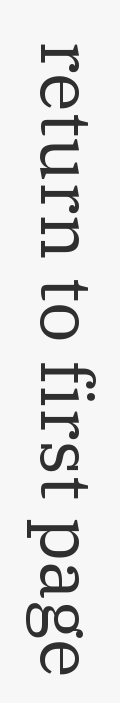return to first page